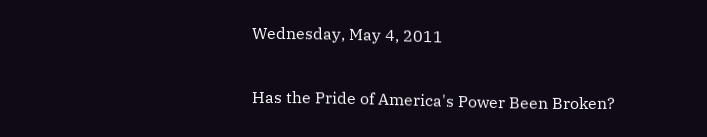Wednesday, May 4, 2011

Has the Pride of America's Power Been Broken?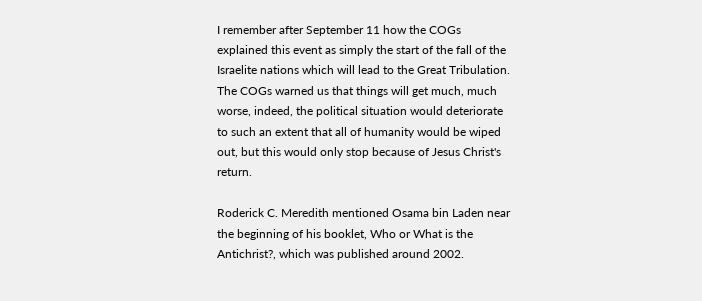I remember after September 11 how the COGs explained this event as simply the start of the fall of the Israelite nations which will lead to the Great Tribulation. The COGs warned us that things will get much, much worse, indeed, the political situation would deteriorate to such an extent that all of humanity would be wiped out, but this would only stop because of Jesus Christ's return.

Roderick C. Meredith mentioned Osama bin Laden near the beginning of his booklet, Who or What is the Antichrist?, which was published around 2002.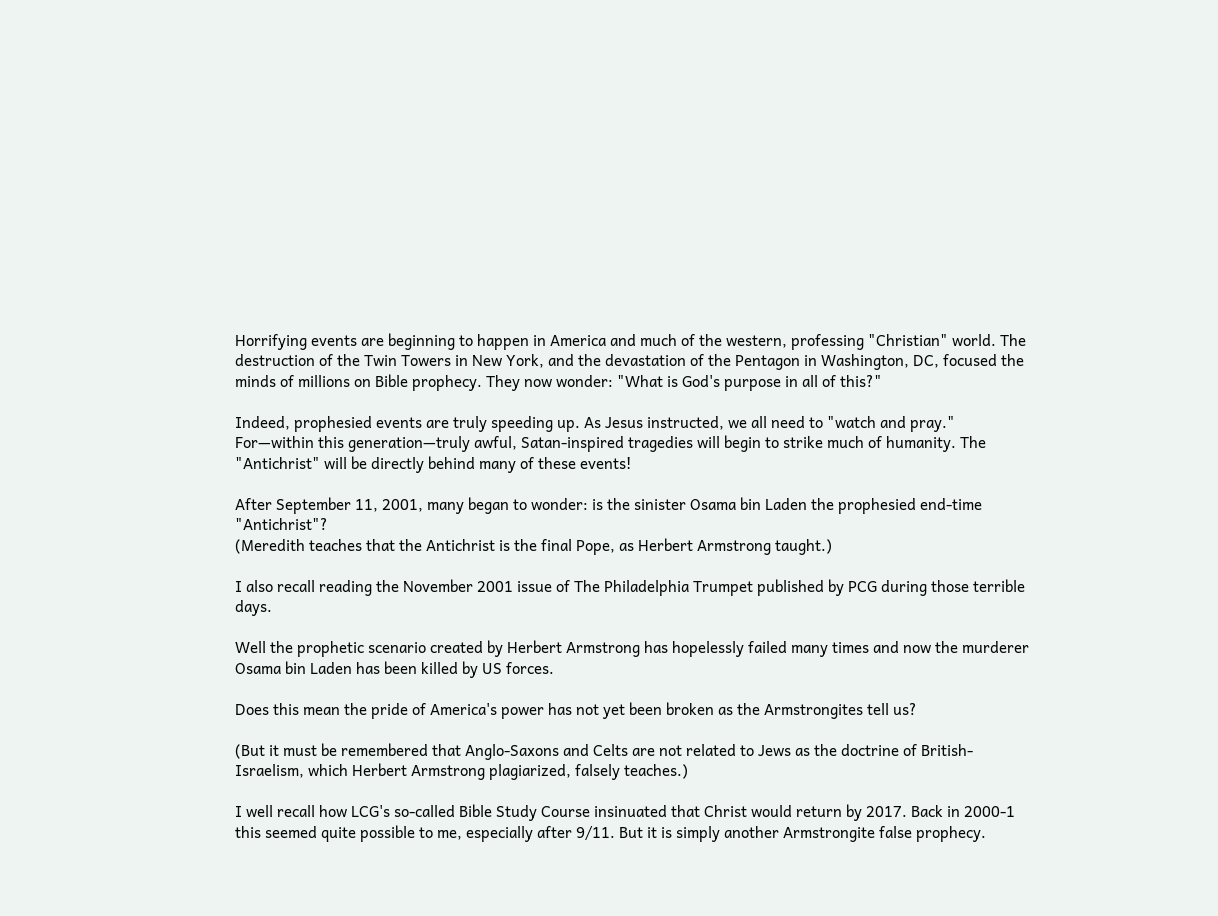Horrifying events are beginning to happen in America and much of the western, professing "Christian" world. The destruction of the Twin Towers in New York, and the devastation of the Pentagon in Washington, DC, focused the minds of millions on Bible prophecy. They now wonder: "What is God's purpose in all of this?"

Indeed, prophesied events are truly speeding up. As Jesus instructed, we all need to "watch and pray." For—within this generation—truly awful, Satan-inspired tragedies will begin to strike much of humanity. The "Antichrist" will be directly behind many of these events!

After September 11, 2001, many began to wonder: is the sinister Osama bin Laden the prophesied end-time "Antichrist"?
(Meredith teaches that the Antichrist is the final Pope, as Herbert Armstrong taught.)

I also recall reading the November 2001 issue of The Philadelphia Trumpet published by PCG during those terrible days.

Well the prophetic scenario created by Herbert Armstrong has hopelessly failed many times and now the murderer Osama bin Laden has been killed by US forces.

Does this mean the pride of America's power has not yet been broken as the Armstrongites tell us?

(But it must be remembered that Anglo-Saxons and Celts are not related to Jews as the doctrine of British-Israelism, which Herbert Armstrong plagiarized, falsely teaches.)

I well recall how LCG's so-called Bible Study Course insinuated that Christ would return by 2017. Back in 2000-1 this seemed quite possible to me, especially after 9/11. But it is simply another Armstrongite false prophecy.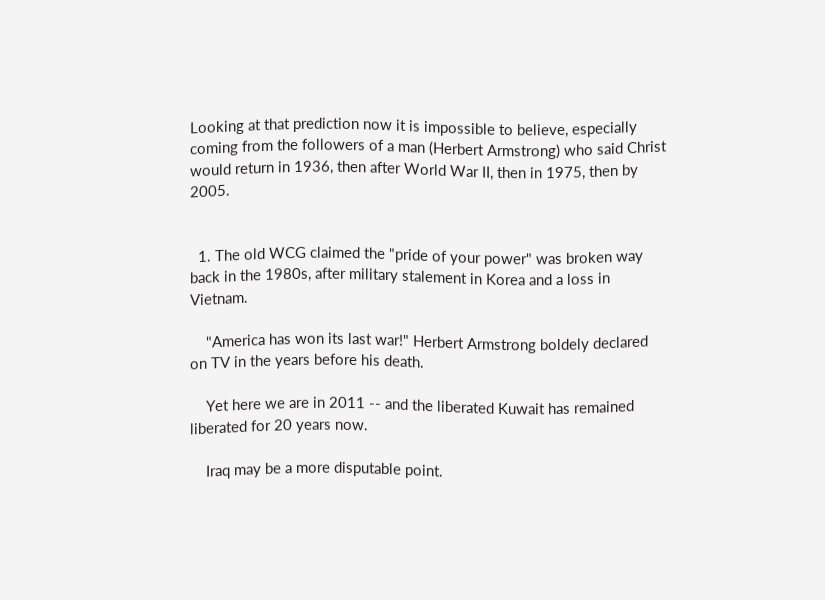Looking at that prediction now it is impossible to believe, especially coming from the followers of a man (Herbert Armstrong) who said Christ would return in 1936, then after World War II, then in 1975, then by 2005.


  1. The old WCG claimed the "pride of your power" was broken way back in the 1980s, after military stalement in Korea and a loss in Vietnam.

    "America has won its last war!" Herbert Armstrong boldely declared on TV in the years before his death.

    Yet here we are in 2011 -- and the liberated Kuwait has remained liberated for 20 years now.

    Iraq may be a more disputable point.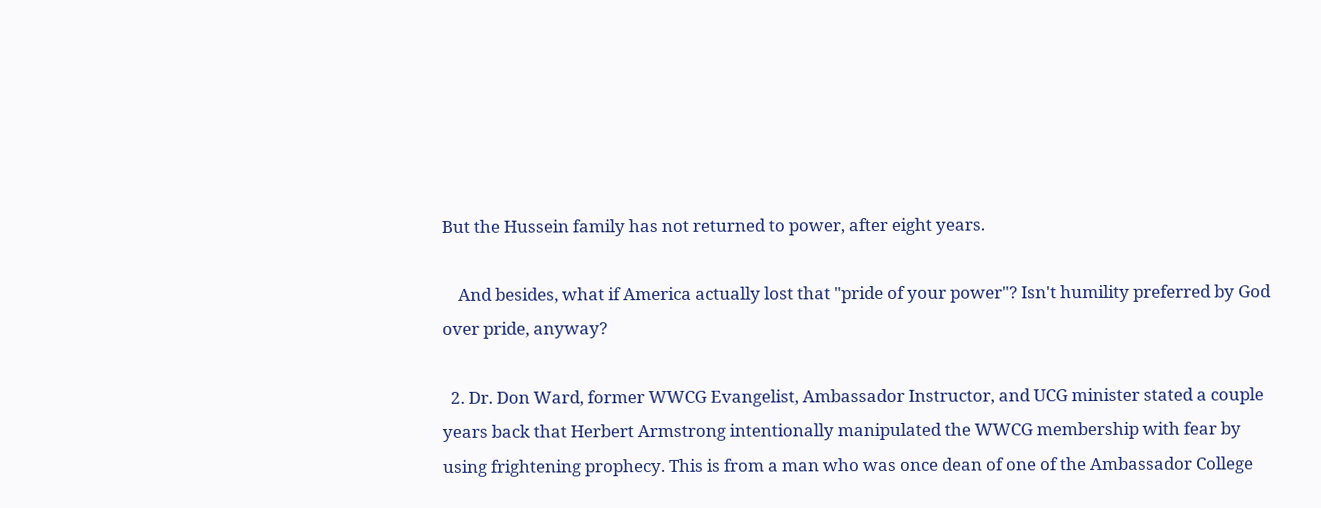But the Hussein family has not returned to power, after eight years.

    And besides, what if America actually lost that "pride of your power"? Isn't humility preferred by God over pride, anyway?

  2. Dr. Don Ward, former WWCG Evangelist, Ambassador Instructor, and UCG minister stated a couple years back that Herbert Armstrong intentionally manipulated the WWCG membership with fear by using frightening prophecy. This is from a man who was once dean of one of the Ambassador College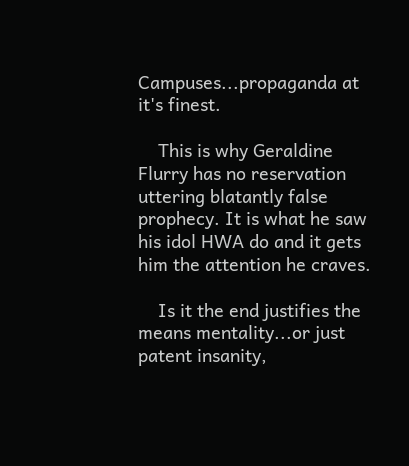Campuses...propaganda at it's finest.

    This is why Geraldine Flurry has no reservation uttering blatantly false prophecy. It is what he saw his idol HWA do and it gets him the attention he craves.

    Is it the end justifies the means mentality...or just patent insanity,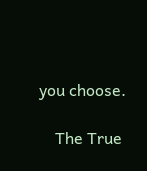you choose.

    The True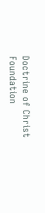Doctrine of Christ Foundation